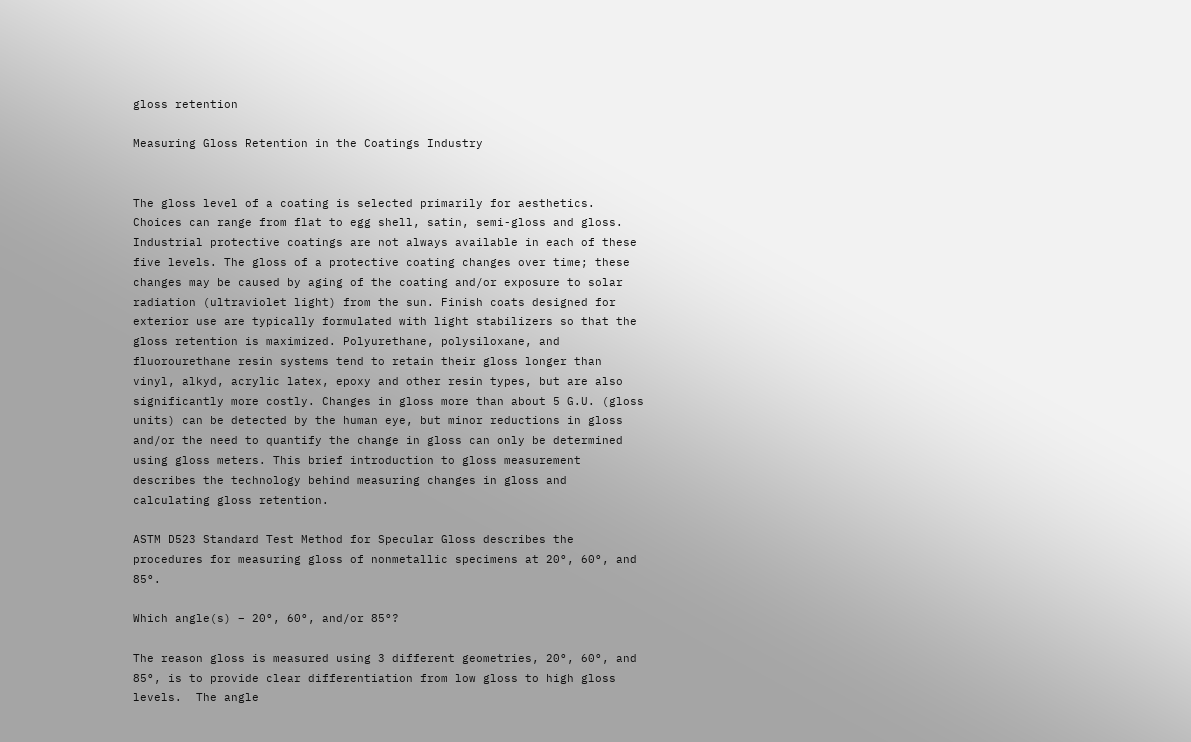gloss retention

Measuring Gloss Retention in the Coatings Industry


The gloss level of a coating is selected primarily for aesthetics. Choices can range from flat to egg shell, satin, semi-gloss and gloss. Industrial protective coatings are not always available in each of these five levels. The gloss of a protective coating changes over time; these changes may be caused by aging of the coating and/or exposure to solar radiation (ultraviolet light) from the sun. Finish coats designed for exterior use are typically formulated with light stabilizers so that the gloss retention is maximized. Polyurethane, polysiloxane, and fluorourethane resin systems tend to retain their gloss longer than vinyl, alkyd, acrylic latex, epoxy and other resin types, but are also significantly more costly. Changes in gloss more than about 5 G.U. (gloss units) can be detected by the human eye, but minor reductions in gloss and/or the need to quantify the change in gloss can only be determined using gloss meters. This brief introduction to gloss measurement describes the technology behind measuring changes in gloss and calculating gloss retention.

ASTM D523 Standard Test Method for Specular Gloss describes the procedures for measuring gloss of nonmetallic specimens at 20°, 60°, and 85°.

Which angle(s) – 20°, 60°, and/or 85°?

The reason gloss is measured using 3 different geometries, 20°, 60°, and 85°, is to provide clear differentiation from low gloss to high gloss levels.  The angle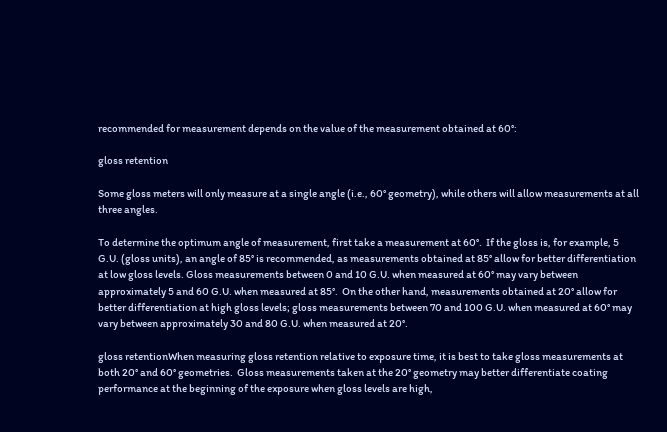recommended for measurement depends on the value of the measurement obtained at 60°:

gloss retention

Some gloss meters will only measure at a single angle (i.e., 60° geometry), while others will allow measurements at all three angles.

To determine the optimum angle of measurement, first take a measurement at 60°.  If the gloss is, for example, 5 G.U. (gloss units), an angle of 85° is recommended, as measurements obtained at 85° allow for better differentiation at low gloss levels. Gloss measurements between 0 and 10 G.U. when measured at 60° may vary between approximately 5 and 60 G.U. when measured at 85°.  On the other hand, measurements obtained at 20° allow for better differentiation at high gloss levels; gloss measurements between 70 and 100 G.U. when measured at 60° may vary between approximately 30 and 80 G.U. when measured at 20°.

gloss retentionWhen measuring gloss retention relative to exposure time, it is best to take gloss measurements at both 20° and 60° geometries.  Gloss measurements taken at the 20° geometry may better differentiate coating performance at the beginning of the exposure when gloss levels are high,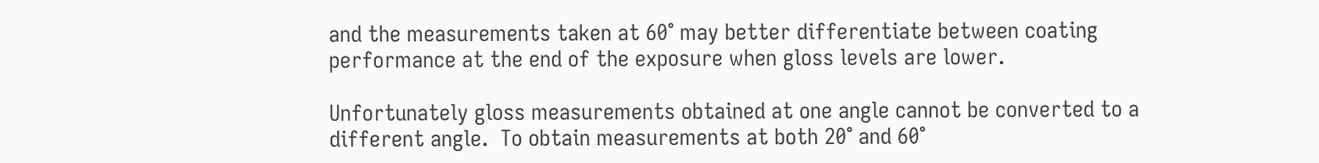and the measurements taken at 60° may better differentiate between coating performance at the end of the exposure when gloss levels are lower.

Unfortunately gloss measurements obtained at one angle cannot be converted to a different angle.  To obtain measurements at both 20° and 60°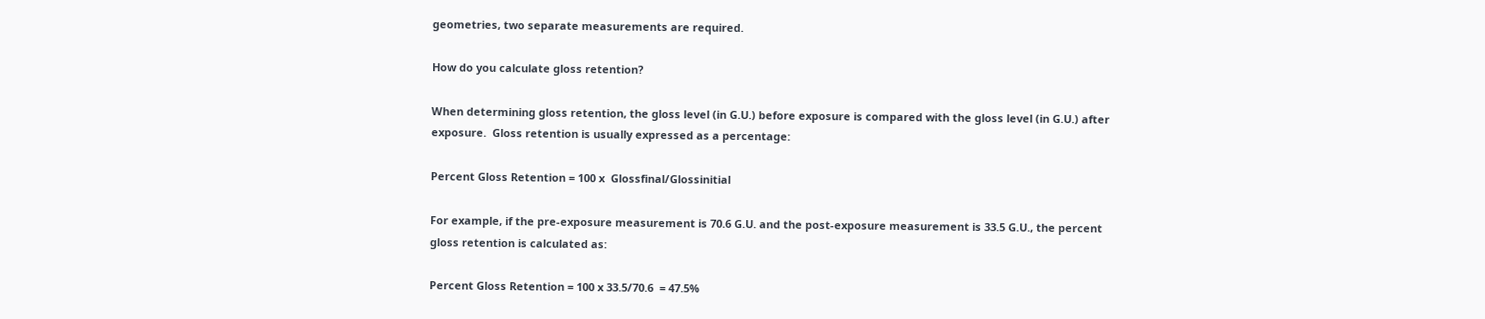geometries, two separate measurements are required.

How do you calculate gloss retention?

When determining gloss retention, the gloss level (in G.U.) before exposure is compared with the gloss level (in G.U.) after exposure.  Gloss retention is usually expressed as a percentage:

Percent Gloss Retention = 100 x  Glossfinal/Glossinitial

For example, if the pre-exposure measurement is 70.6 G.U. and the post-exposure measurement is 33.5 G.U., the percent gloss retention is calculated as:

Percent Gloss Retention = 100 x 33.5/70.6  = 47.5%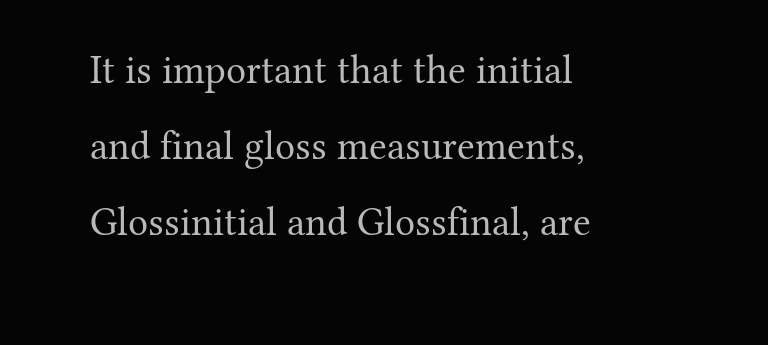It is important that the initial and final gloss measurements, Glossinitial and Glossfinal, are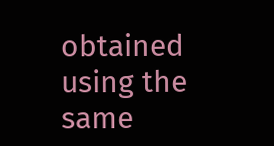obtained using the same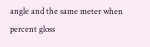angle and the same meter when percent gloss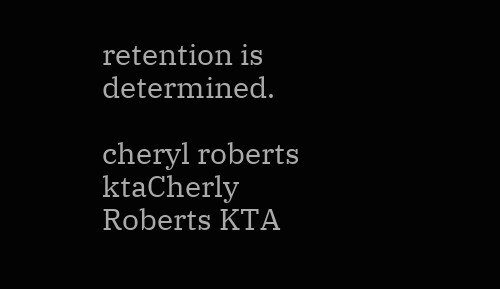retention is determined.

cheryl roberts ktaCherly Roberts KTA